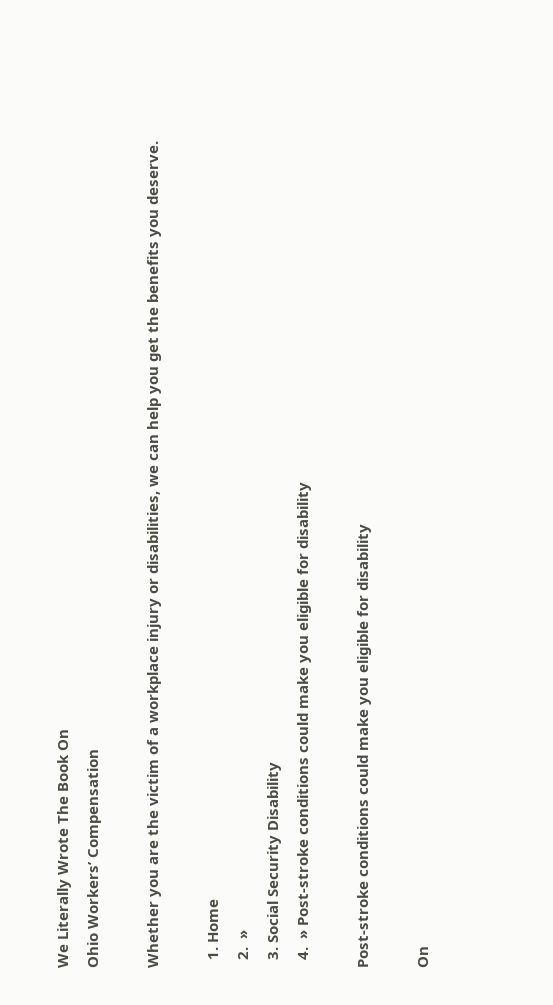We Literally Wrote The Book On
Ohio Workers’ Compensation

Whether you are the victim of a workplace injury or disabilities, we can help you get the benefits you deserve.

  1. Home
  2.  »
  3. Social Security Disability
  4.  » Post-stroke conditions could make you eligible for disability

Post-stroke conditions could make you eligible for disability

On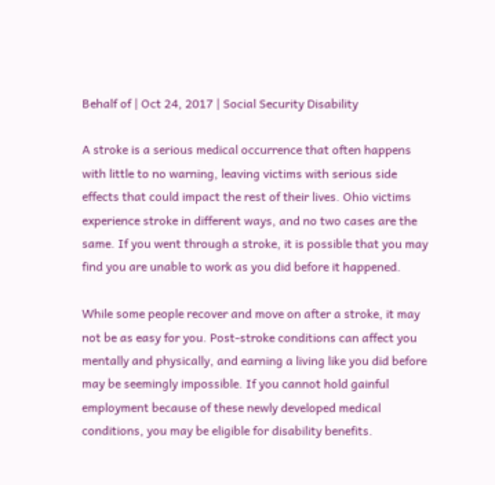Behalf of | Oct 24, 2017 | Social Security Disability

A stroke is a serious medical occurrence that often happens with little to no warning, leaving victims with serious side effects that could impact the rest of their lives. Ohio victims experience stroke in different ways, and no two cases are the same. If you went through a stroke, it is possible that you may find you are unable to work as you did before it happened.

While some people recover and move on after a stroke, it may not be as easy for you. Post-stroke conditions can affect you mentally and physically, and earning a living like you did before may be seemingly impossible. If you cannot hold gainful employment because of these newly developed medical conditions, you may be eligible for disability benefits.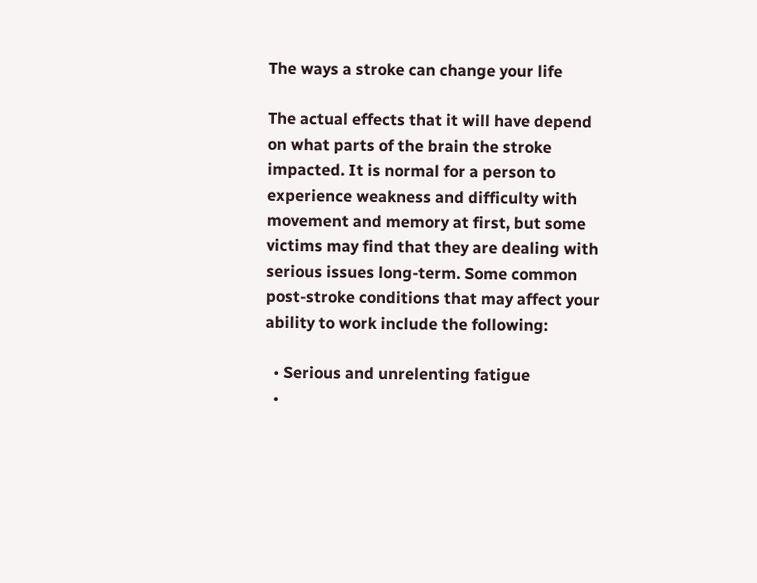The ways a stroke can change your life

The actual effects that it will have depend on what parts of the brain the stroke impacted. It is normal for a person to experience weakness and difficulty with movement and memory at first, but some victims may find that they are dealing with serious issues long-term. Some common post-stroke conditions that may affect your ability to work include the following:

  • Serious and unrelenting fatigue
  •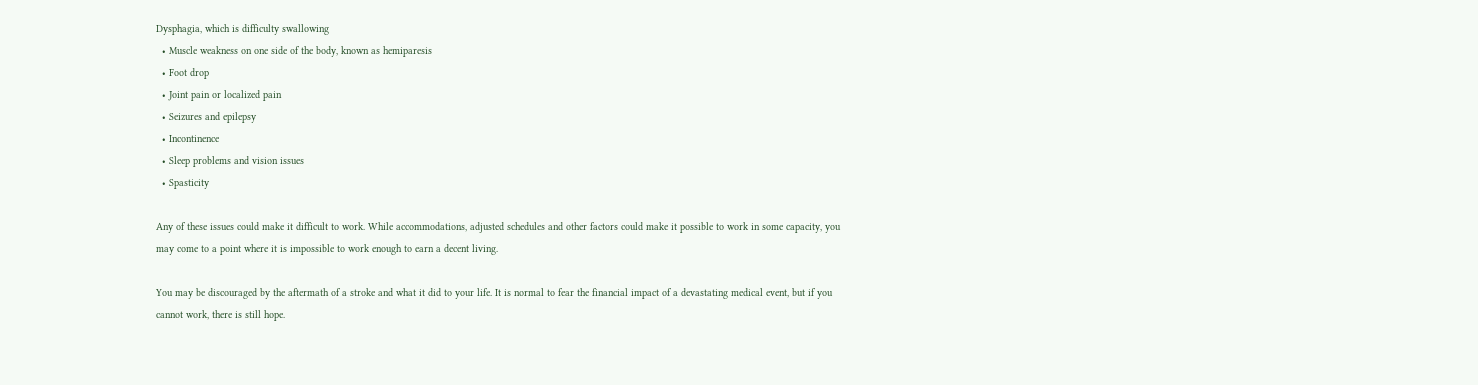Dysphagia, which is difficulty swallowing
  • Muscle weakness on one side of the body, known as hemiparesis
  • Foot drop
  • Joint pain or localized pain
  • Seizures and epilepsy
  • Incontinence
  • Sleep problems and vision issues
  • Spasticity

Any of these issues could make it difficult to work. While accommodations, adjusted schedules and other factors could make it possible to work in some capacity, you may come to a point where it is impossible to work enough to earn a decent living.

You may be discouraged by the aftermath of a stroke and what it did to your life. It is normal to fear the financial impact of a devastating medical event, but if you cannot work, there is still hope.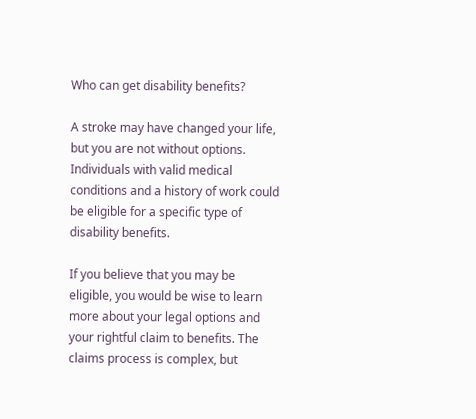Who can get disability benefits?

A stroke may have changed your life, but you are not without options. Individuals with valid medical conditions and a history of work could be eligible for a specific type of disability benefits.

If you believe that you may be eligible, you would be wise to learn more about your legal options and your rightful claim to benefits. The claims process is complex, but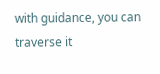with guidance, you can traverse it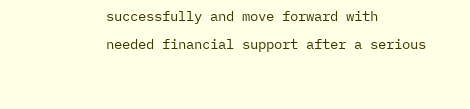successfully and move forward with needed financial support after a serious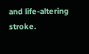and life-altering stroke.